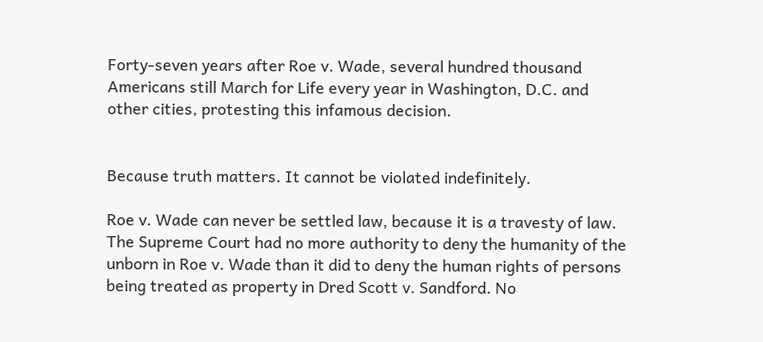Forty-seven years after Roe v. Wade, several hundred thousand Americans still March for Life every year in Washington, D.C. and other cities, protesting this infamous decision.


Because truth matters. It cannot be violated indefinitely.

Roe v. Wade can never be settled law, because it is a travesty of law. The Supreme Court had no more authority to deny the humanity of the unborn in Roe v. Wade than it did to deny the human rights of persons being treated as property in Dred Scott v. Sandford. No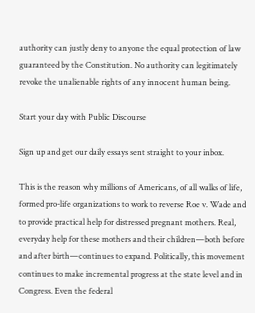authority can justly deny to anyone the equal protection of law guaranteed by the Constitution. No authority can legitimately revoke the unalienable rights of any innocent human being.

Start your day with Public Discourse

Sign up and get our daily essays sent straight to your inbox.

This is the reason why millions of Americans, of all walks of life, formed pro-life organizations to work to reverse Roe v. Wade and to provide practical help for distressed pregnant mothers. Real, everyday help for these mothers and their children—both before and after birth—continues to expand. Politically, this movement continues to make incremental progress at the state level and in Congress. Even the federal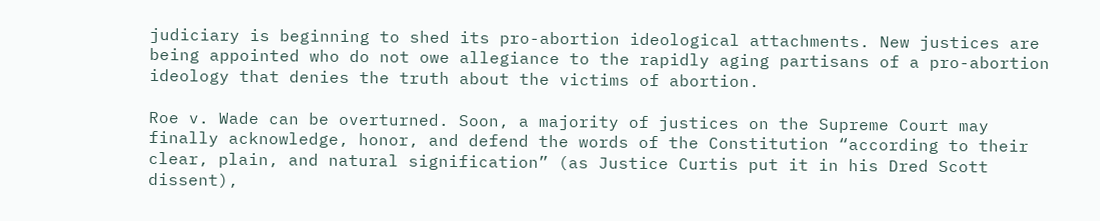judiciary is beginning to shed its pro-abortion ideological attachments. New justices are being appointed who do not owe allegiance to the rapidly aging partisans of a pro-abortion ideology that denies the truth about the victims of abortion.

Roe v. Wade can be overturned. Soon, a majority of justices on the Supreme Court may finally acknowledge, honor, and defend the words of the Constitution “according to their clear, plain, and natural signification” (as Justice Curtis put it in his Dred Scott dissent),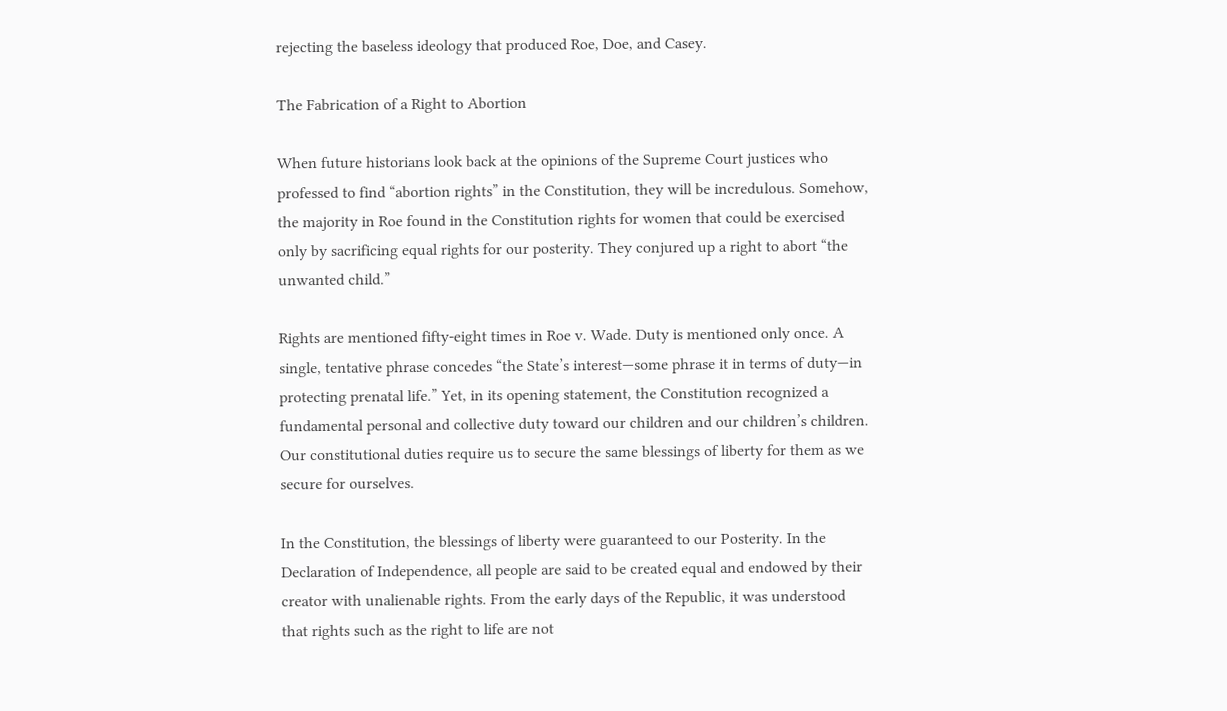rejecting the baseless ideology that produced Roe, Doe, and Casey.

The Fabrication of a Right to Abortion

When future historians look back at the opinions of the Supreme Court justices who professed to find “abortion rights” in the Constitution, they will be incredulous. Somehow, the majority in Roe found in the Constitution rights for women that could be exercised only by sacrificing equal rights for our posterity. They conjured up a right to abort “the unwanted child.”

Rights are mentioned fifty-eight times in Roe v. Wade. Duty is mentioned only once. A single, tentative phrase concedes “the State’s interest—some phrase it in terms of duty—in protecting prenatal life.” Yet, in its opening statement, the Constitution recognized a fundamental personal and collective duty toward our children and our children’s children. Our constitutional duties require us to secure the same blessings of liberty for them as we secure for ourselves.

In the Constitution, the blessings of liberty were guaranteed to our Posterity. In the Declaration of Independence, all people are said to be created equal and endowed by their creator with unalienable rights. From the early days of the Republic, it was understood that rights such as the right to life are not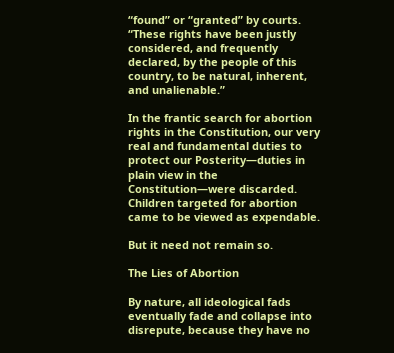“found” or “granted” by courts. “These rights have been justly considered, and frequently declared, by the people of this country, to be natural, inherent, and unalienable.”

In the frantic search for abortion rights in the Constitution, our very real and fundamental duties to protect our Posterity—duties in plain view in the Constitution—were discarded. Children targeted for abortion came to be viewed as expendable.

But it need not remain so.

The Lies of Abortion

By nature, all ideological fads eventually fade and collapse into disrepute, because they have no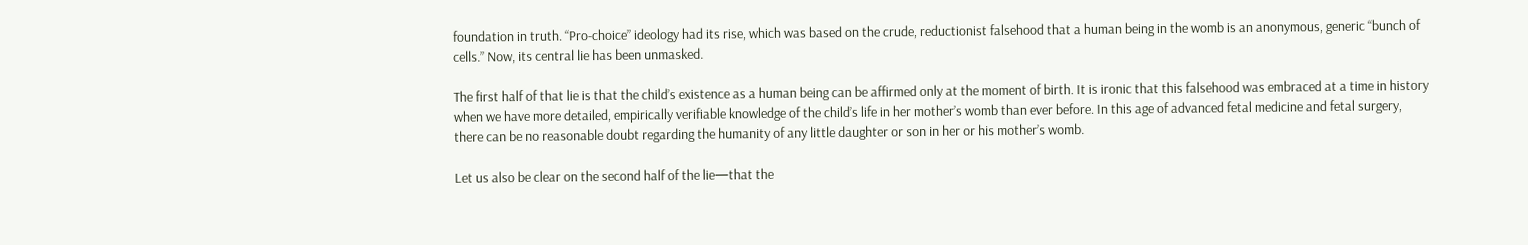foundation in truth. “Pro-choice” ideology had its rise, which was based on the crude, reductionist falsehood that a human being in the womb is an anonymous, generic “bunch of cells.” Now, its central lie has been unmasked.

The first half of that lie is that the child’s existence as a human being can be affirmed only at the moment of birth. It is ironic that this falsehood was embraced at a time in history when we have more detailed, empirically verifiable knowledge of the child’s life in her mother’s womb than ever before. In this age of advanced fetal medicine and fetal surgery, there can be no reasonable doubt regarding the humanity of any little daughter or son in her or his mother’s womb.

Let us also be clear on the second half of the lie—that the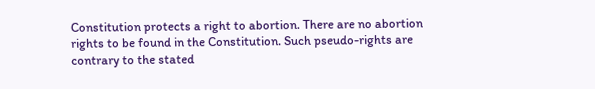Constitution protects a right to abortion. There are no abortion rights to be found in the Constitution. Such pseudo-rights are contrary to the stated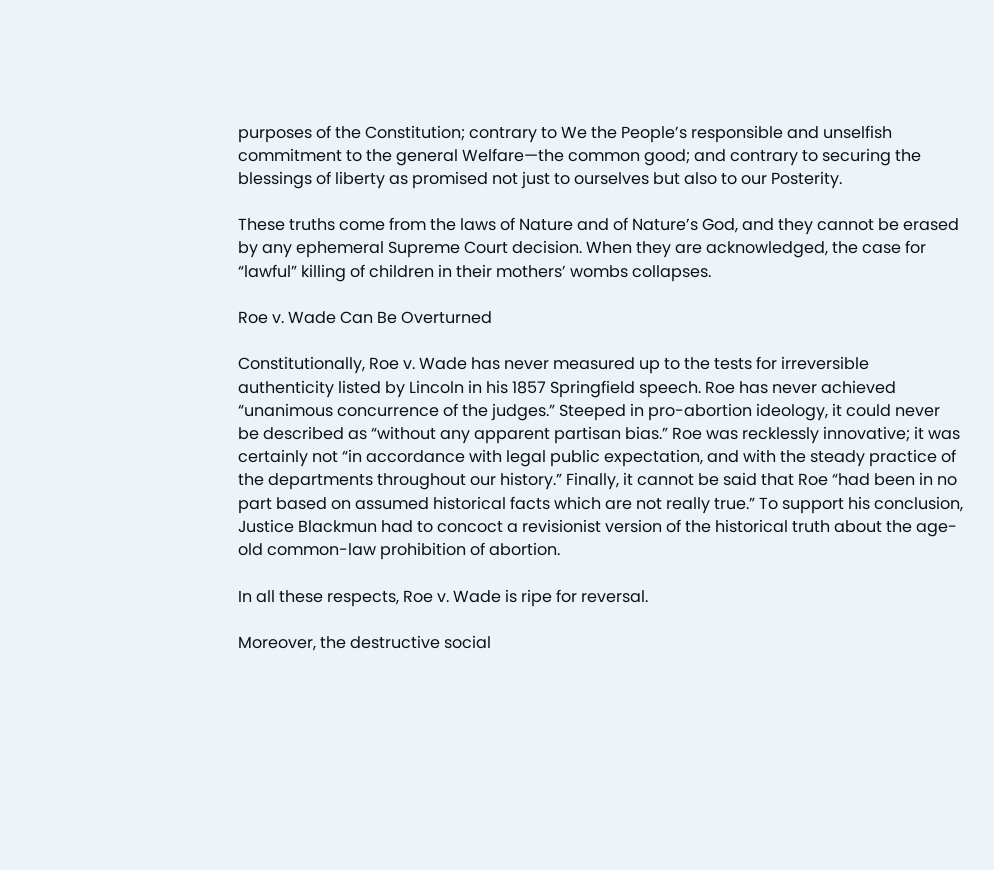purposes of the Constitution; contrary to We the People’s responsible and unselfish commitment to the general Welfare—the common good; and contrary to securing the blessings of liberty as promised not just to ourselves but also to our Posterity.

These truths come from the laws of Nature and of Nature’s God, and they cannot be erased by any ephemeral Supreme Court decision. When they are acknowledged, the case for “lawful” killing of children in their mothers’ wombs collapses.

Roe v. Wade Can Be Overturned

Constitutionally, Roe v. Wade has never measured up to the tests for irreversible authenticity listed by Lincoln in his 1857 Springfield speech. Roe has never achieved “unanimous concurrence of the judges.” Steeped in pro-abortion ideology, it could never be described as “without any apparent partisan bias.” Roe was recklessly innovative; it was certainly not “in accordance with legal public expectation, and with the steady practice of the departments throughout our history.” Finally, it cannot be said that Roe “had been in no part based on assumed historical facts which are not really true.” To support his conclusion, Justice Blackmun had to concoct a revisionist version of the historical truth about the age-old common-law prohibition of abortion.

In all these respects, Roe v. Wade is ripe for reversal.

Moreover, the destructive social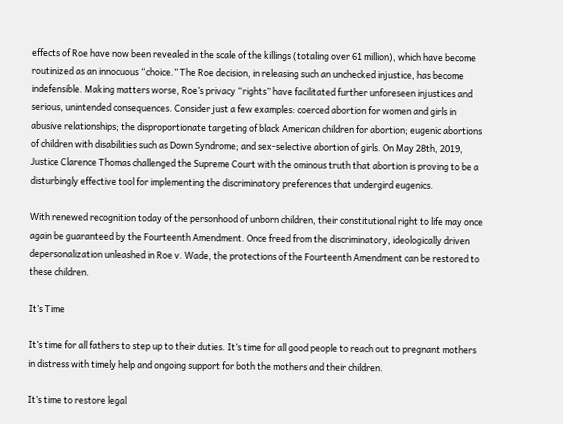effects of Roe have now been revealed in the scale of the killings (totaling over 61 million), which have become routinized as an innocuous “choice.” The Roe decision, in releasing such an unchecked injustice, has become indefensible. Making matters worse, Roe’s privacy “rights” have facilitated further unforeseen injustices and serious, unintended consequences. Consider just a few examples: coerced abortion for women and girls in abusive relationships; the disproportionate targeting of black American children for abortion; eugenic abortions of children with disabilities such as Down Syndrome; and sex-selective abortion of girls. On May 28th, 2019, Justice Clarence Thomas challenged the Supreme Court with the ominous truth that abortion is proving to be a disturbingly effective tool for implementing the discriminatory preferences that undergird eugenics.

With renewed recognition today of the personhood of unborn children, their constitutional right to life may once again be guaranteed by the Fourteenth Amendment. Once freed from the discriminatory, ideologically driven depersonalization unleashed in Roe v. Wade, the protections of the Fourteenth Amendment can be restored to these children.

It’s Time

It’s time for all fathers to step up to their duties. It’s time for all good people to reach out to pregnant mothers in distress with timely help and ongoing support for both the mothers and their children.

It’s time to restore legal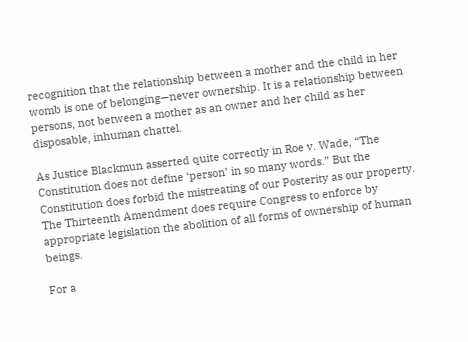recognition that the relationship between a mother and the child in her womb is one of belonging—never ownership. It is a relationship between persons, not between a mother as an owner and her child as her disposable, inhuman chattel.

As Justice Blackmun asserted quite correctly in Roe v. Wade, “The Constitution does not define ‘person’ in so many words.” But the Constitution does forbid the mistreating of our Posterity as our property. The Thirteenth Amendment does require Congress to enforce by appropriate legislation the abolition of all forms of ownership of human beings.

For a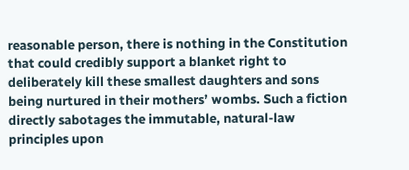reasonable person, there is nothing in the Constitution that could credibly support a blanket right to deliberately kill these smallest daughters and sons being nurtured in their mothers’ wombs. Such a fiction directly sabotages the immutable, natural-law principles upon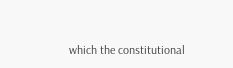which the constitutional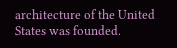architecture of the United States was founded.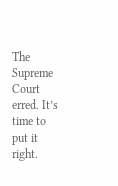The Supreme Court erred. It’s time to put it right.